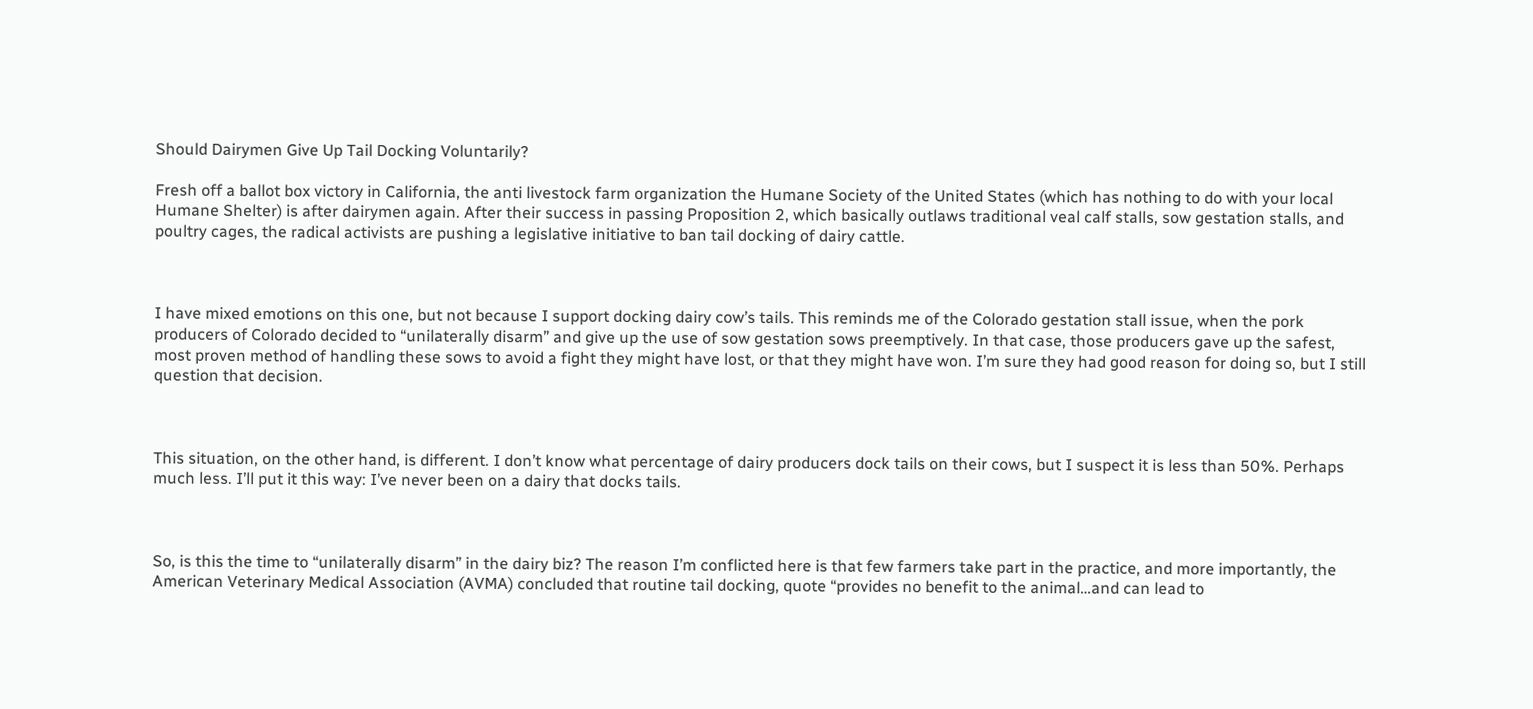Should Dairymen Give Up Tail Docking Voluntarily?

Fresh off a ballot box victory in California, the anti livestock farm organization the Humane Society of the United States (which has nothing to do with your local Humane Shelter) is after dairymen again. After their success in passing Proposition 2, which basically outlaws traditional veal calf stalls, sow gestation stalls, and poultry cages, the radical activists are pushing a legislative initiative to ban tail docking of dairy cattle.



I have mixed emotions on this one, but not because I support docking dairy cow’s tails. This reminds me of the Colorado gestation stall issue, when the pork producers of Colorado decided to “unilaterally disarm” and give up the use of sow gestation sows preemptively. In that case, those producers gave up the safest, most proven method of handling these sows to avoid a fight they might have lost, or that they might have won. I’m sure they had good reason for doing so, but I still question that decision.



This situation, on the other hand, is different. I don’t know what percentage of dairy producers dock tails on their cows, but I suspect it is less than 50%. Perhaps much less. I’ll put it this way: I’ve never been on a dairy that docks tails.



So, is this the time to “unilaterally disarm” in the dairy biz? The reason I’m conflicted here is that few farmers take part in the practice, and more importantly, the American Veterinary Medical Association (AVMA) concluded that routine tail docking, quote “provides no benefit to the animal…and can lead to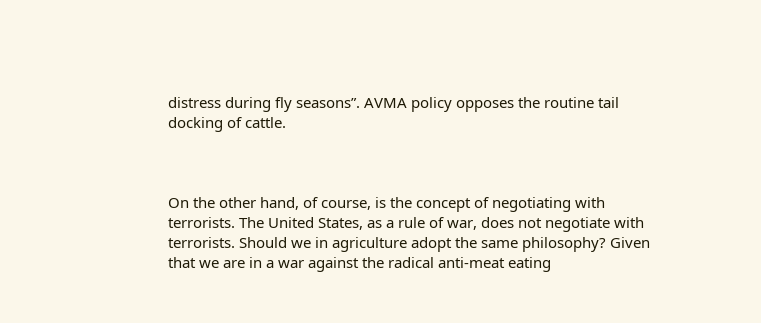distress during fly seasons”. AVMA policy opposes the routine tail docking of cattle.



On the other hand, of course, is the concept of negotiating with terrorists. The United States, as a rule of war, does not negotiate with terrorists. Should we in agriculture adopt the same philosophy? Given that we are in a war against the radical anti-meat eating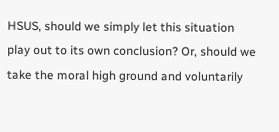HSUS, should we simply let this situation play out to its own conclusion? Or, should we take the moral high ground and voluntarily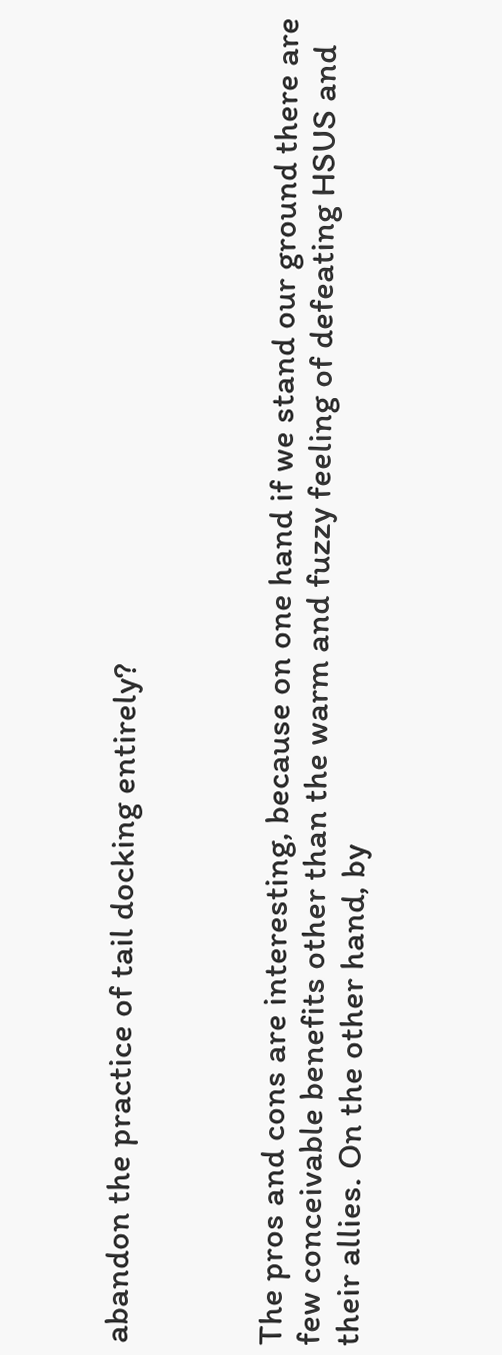abandon the practice of tail docking entirely?



The pros and cons are interesting, because on one hand if we stand our ground there are few conceivable benefits other than the warm and fuzzy feeling of defeating HSUS and their allies. On the other hand, by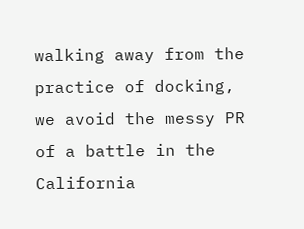walking away from the practice of docking, we avoid the messy PR of a battle in the California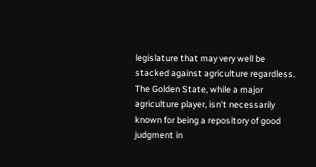legislature that may very well be stacked against agriculture regardless. The Golden State, while a major agriculture player, isn’t necessarily known for being a repository of good judgment in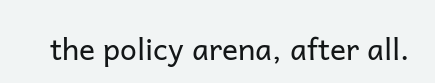the policy arena, after all.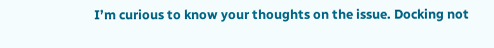I’m curious to know your thoughts on the issue. Docking not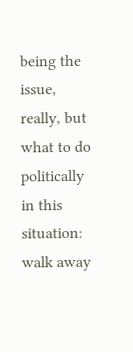being the issue, really, but what to do politically in this situation: walk away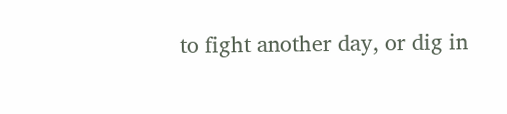to fight another day, or dig in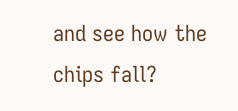and see how the chips fall?